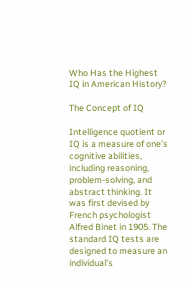Who Has the Highest IQ in American History?

The Concept of IQ

Intelligence quotient or IQ is a measure of one’s cognitive abilities, including reasoning, problem-solving, and abstract thinking. It was first devised by French psychologist Alfred Binet in 1905. The standard IQ tests are designed to measure an individual’s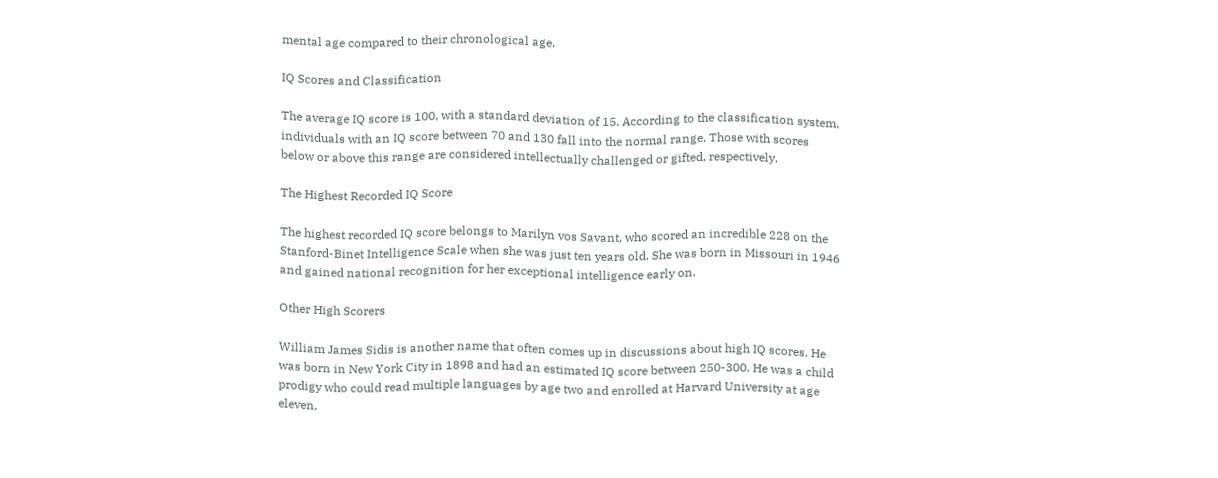mental age compared to their chronological age.

IQ Scores and Classification

The average IQ score is 100, with a standard deviation of 15. According to the classification system, individuals with an IQ score between 70 and 130 fall into the normal range. Those with scores below or above this range are considered intellectually challenged or gifted, respectively.

The Highest Recorded IQ Score

The highest recorded IQ score belongs to Marilyn vos Savant, who scored an incredible 228 on the Stanford-Binet Intelligence Scale when she was just ten years old. She was born in Missouri in 1946 and gained national recognition for her exceptional intelligence early on.

Other High Scorers

William James Sidis is another name that often comes up in discussions about high IQ scores. He was born in New York City in 1898 and had an estimated IQ score between 250-300. He was a child prodigy who could read multiple languages by age two and enrolled at Harvard University at age eleven.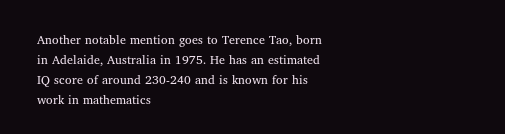Another notable mention goes to Terence Tao, born in Adelaide, Australia in 1975. He has an estimated IQ score of around 230-240 and is known for his work in mathematics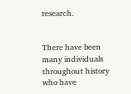research.


There have been many individuals throughout history who have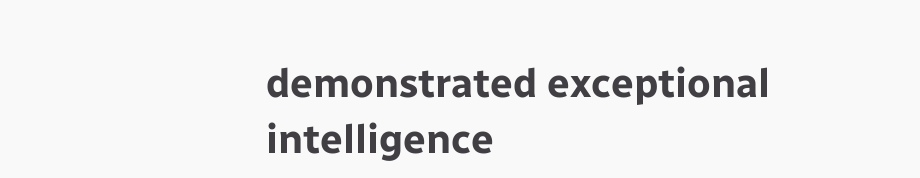demonstrated exceptional intelligence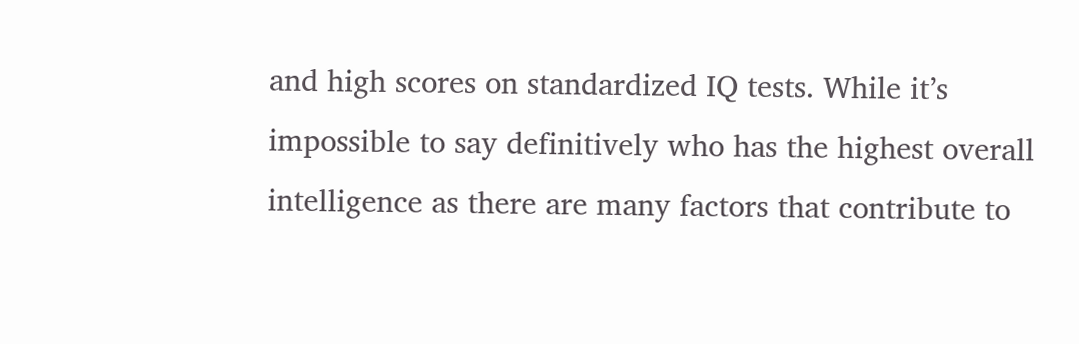and high scores on standardized IQ tests. While it’s impossible to say definitively who has the highest overall intelligence as there are many factors that contribute to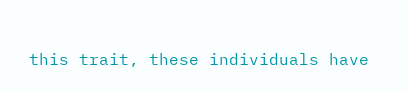this trait, these individuals have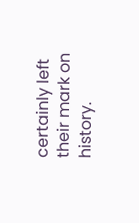certainly left their mark on history.